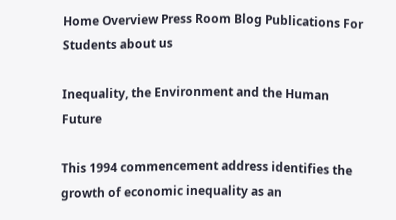Home Overview Press Room Blog Publications For Students about us

Inequality, the Environment and the Human Future

This 1994 commencement address identifies the growth of economic inequality as an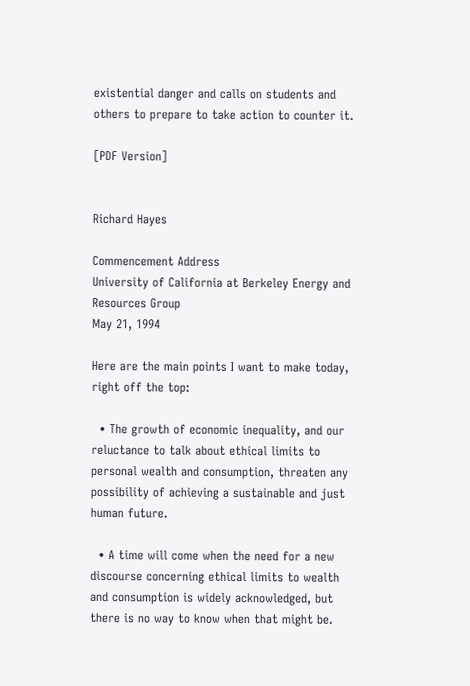existential danger and calls on students and others to prepare to take action to counter it.

[PDF Version]


Richard Hayes

Commencement Address
University of California at Berkeley Energy and Resources Group
May 21, 1994

Here are the main points I want to make today, right off the top:

  • The growth of economic inequality, and our reluctance to talk about ethical limits to personal wealth and consumption, threaten any possibility of achieving a sustainable and just human future.

  • A time will come when the need for a new discourse concerning ethical limits to wealth and consumption is widely acknowledged, but there is no way to know when that might be.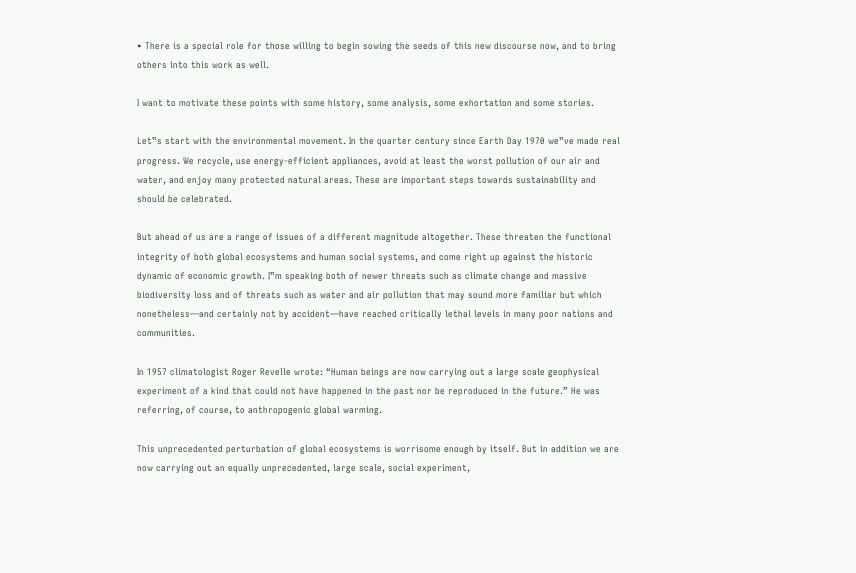• There is a special role for those willing to begin sowing the seeds of this new discourse now, and to bring others into this work as well.

I want to motivate these points with some history, some analysis, some exhortation and some stories.

Let‟s start with the environmental movement. In the quarter century since Earth Day 1970 we‟ve made real progress. We recycle, use energy-efficient appliances, avoid at least the worst pollution of our air and water, and enjoy many protected natural areas. These are important steps towards sustainability and should be celebrated.

But ahead of us are a range of issues of a different magnitude altogether. These threaten the functional integrity of both global ecosystems and human social systems, and come right up against the historic dynamic of economic growth. I‟m speaking both of newer threats such as climate change and massive biodiversity loss and of threats such as water and air pollution that may sound more familiar but which nonetheless—and certainly not by accident—have reached critically lethal levels in many poor nations and communities.

In 1957 climatologist Roger Revelle wrote: “Human beings are now carrying out a large scale geophysical experiment of a kind that could not have happened in the past nor be reproduced in the future.” He was referring, of course, to anthropogenic global warming.

This unprecedented perturbation of global ecosystems is worrisome enough by itself. But in addition we are now carrying out an equally unprecedented, large scale, social experiment,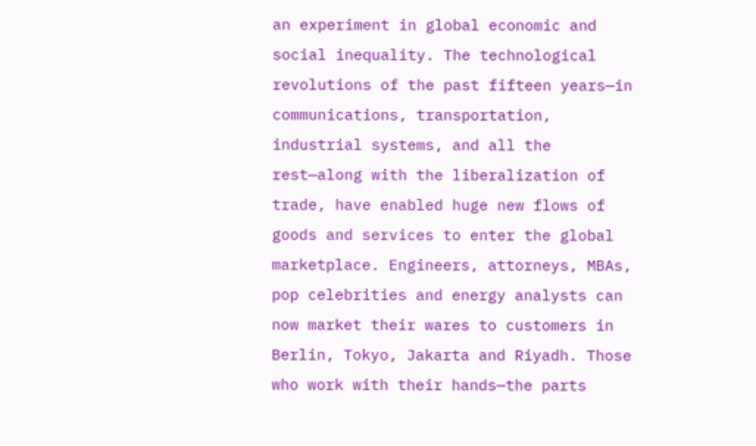an experiment in global economic and social inequality. The technological revolutions of the past fifteen years—in communications, transportation, industrial systems, and all the rest—along with the liberalization of trade, have enabled huge new flows of goods and services to enter the global marketplace. Engineers, attorneys, MBAs, pop celebrities and energy analysts can now market their wares to customers in Berlin, Tokyo, Jakarta and Riyadh. Those who work with their hands—the parts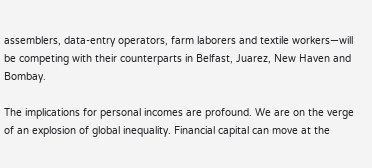assemblers, data-entry operators, farm laborers and textile workers—will be competing with their counterparts in Belfast, Juarez, New Haven and Bombay.

The implications for personal incomes are profound. We are on the verge of an explosion of global inequality. Financial capital can move at the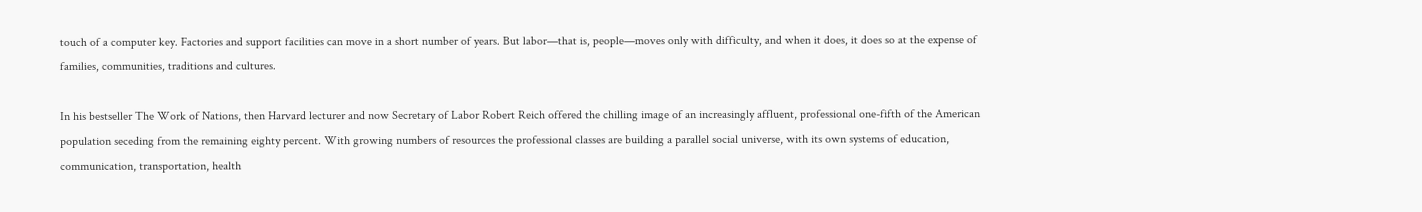touch of a computer key. Factories and support facilities can move in a short number of years. But labor—that is, people—moves only with difficulty, and when it does, it does so at the expense of families, communities, traditions and cultures.

In his bestseller The Work of Nations, then Harvard lecturer and now Secretary of Labor Robert Reich offered the chilling image of an increasingly affluent, professional one-fifth of the American population seceding from the remaining eighty percent. With growing numbers of resources the professional classes are building a parallel social universe, with its own systems of education, communication, transportation, health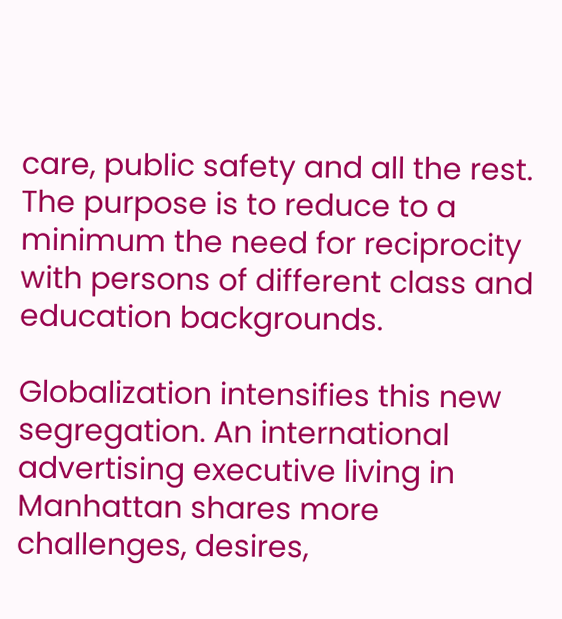care, public safety and all the rest. The purpose is to reduce to a minimum the need for reciprocity with persons of different class and education backgrounds.

Globalization intensifies this new segregation. An international advertising executive living in Manhattan shares more challenges, desires,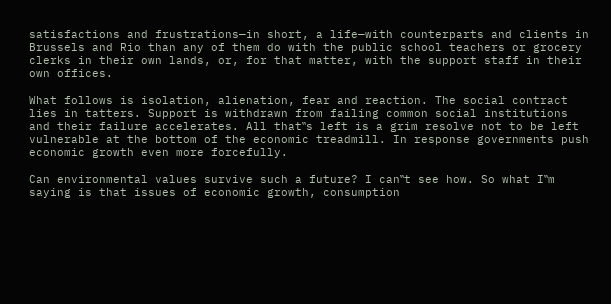satisfactions and frustrations—in short, a life—with counterparts and clients in Brussels and Rio than any of them do with the public school teachers or grocery clerks in their own lands, or, for that matter, with the support staff in their own offices.

What follows is isolation, alienation, fear and reaction. The social contract lies in tatters. Support is withdrawn from failing common social institutions and their failure accelerates. All that‟s left is a grim resolve not to be left vulnerable at the bottom of the economic treadmill. In response governments push economic growth even more forcefully.

Can environmental values survive such a future? I can‟t see how. So what I‟m saying is that issues of economic growth, consumption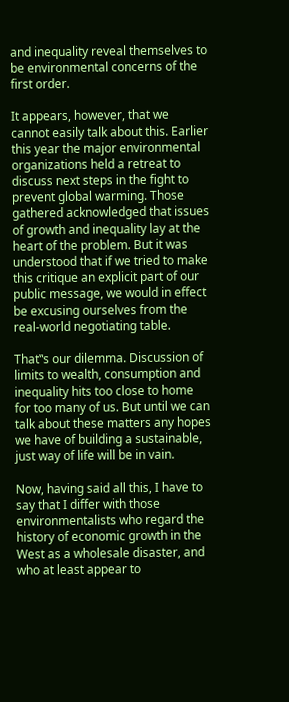and inequality reveal themselves to be environmental concerns of the first order.

It appears, however, that we cannot easily talk about this. Earlier this year the major environmental organizations held a retreat to discuss next steps in the fight to prevent global warming. Those gathered acknowledged that issues of growth and inequality lay at the heart of the problem. But it was understood that if we tried to make this critique an explicit part of our public message, we would in effect be excusing ourselves from the real-world negotiating table.

That‟s our dilemma. Discussion of limits to wealth, consumption and inequality hits too close to home for too many of us. But until we can talk about these matters any hopes we have of building a sustainable, just way of life will be in vain.

Now, having said all this, I have to say that I differ with those environmentalists who regard the history of economic growth in the West as a wholesale disaster, and who at least appear to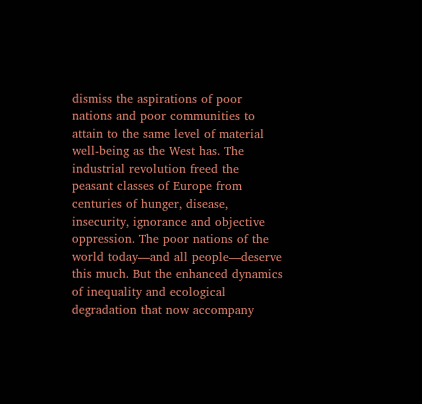dismiss the aspirations of poor nations and poor communities to attain to the same level of material well-being as the West has. The industrial revolution freed the peasant classes of Europe from centuries of hunger, disease, insecurity, ignorance and objective oppression. The poor nations of the world today—and all people—deserve this much. But the enhanced dynamics of inequality and ecological degradation that now accompany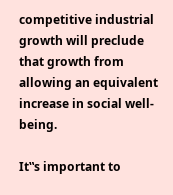competitive industrial growth will preclude that growth from allowing an equivalent increase in social well-being.

It‟s important to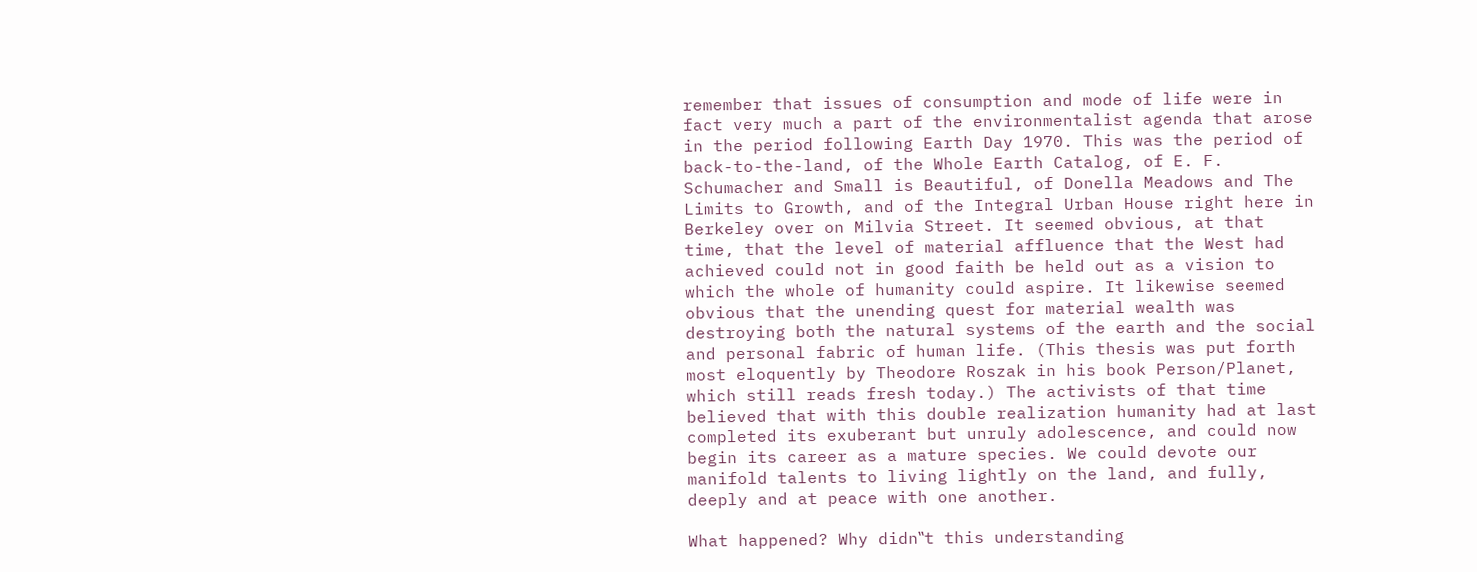remember that issues of consumption and mode of life were in fact very much a part of the environmentalist agenda that arose in the period following Earth Day 1970. This was the period of back-to-the-land, of the Whole Earth Catalog, of E. F. Schumacher and Small is Beautiful, of Donella Meadows and The Limits to Growth, and of the Integral Urban House right here in Berkeley over on Milvia Street. It seemed obvious, at that time, that the level of material affluence that the West had achieved could not in good faith be held out as a vision to which the whole of humanity could aspire. It likewise seemed obvious that the unending quest for material wealth was destroying both the natural systems of the earth and the social and personal fabric of human life. (This thesis was put forth most eloquently by Theodore Roszak in his book Person/Planet, which still reads fresh today.) The activists of that time believed that with this double realization humanity had at last completed its exuberant but unruly adolescence, and could now begin its career as a mature species. We could devote our manifold talents to living lightly on the land, and fully, deeply and at peace with one another.

What happened? Why didn‟t this understanding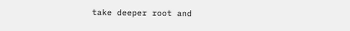take deeper root and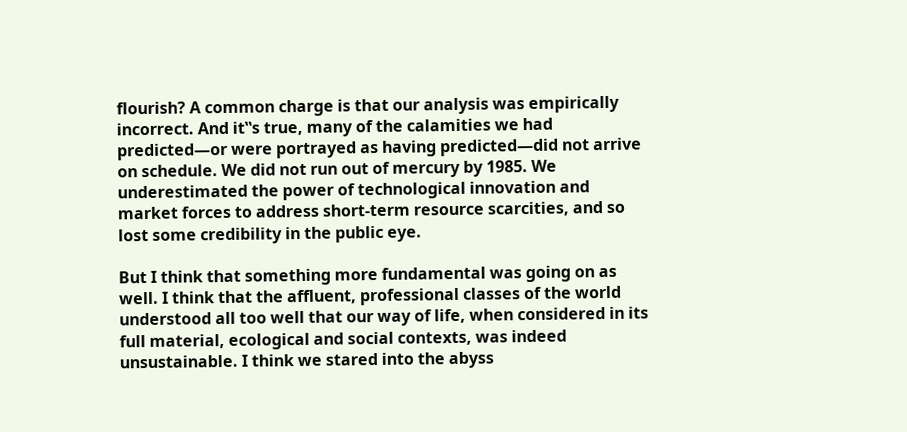flourish? A common charge is that our analysis was empirically incorrect. And it‟s true, many of the calamities we had predicted—or were portrayed as having predicted—did not arrive on schedule. We did not run out of mercury by 1985. We underestimated the power of technological innovation and market forces to address short-term resource scarcities, and so lost some credibility in the public eye.

But I think that something more fundamental was going on as well. I think that the affluent, professional classes of the world understood all too well that our way of life, when considered in its full material, ecological and social contexts, was indeed unsustainable. I think we stared into the abyss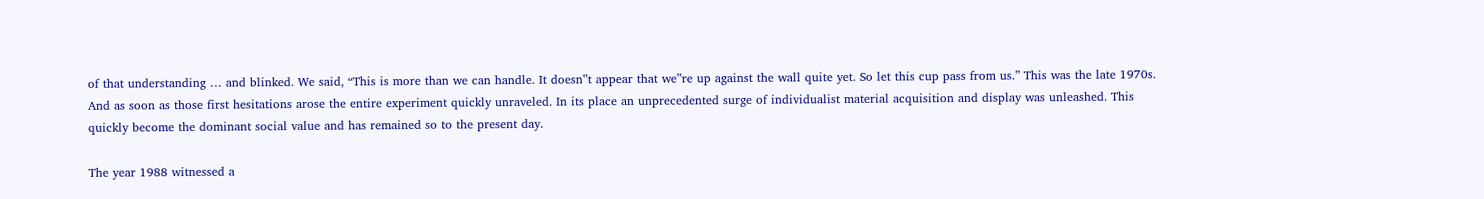of that understanding … and blinked. We said, “This is more than we can handle. It doesn‟t appear that we‟re up against the wall quite yet. So let this cup pass from us.” This was the late 1970s. And as soon as those first hesitations arose the entire experiment quickly unraveled. In its place an unprecedented surge of individualist material acquisition and display was unleashed. This quickly become the dominant social value and has remained so to the present day.

The year 1988 witnessed a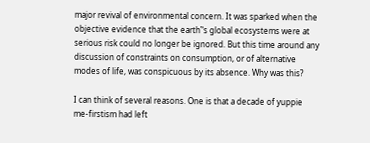major revival of environmental concern. It was sparked when the objective evidence that the earth‟s global ecosystems were at serious risk could no longer be ignored. But this time around any discussion of constraints on consumption, or of alternative modes of life, was conspicuous by its absence. Why was this?

I can think of several reasons. One is that a decade of yuppie me-firstism had left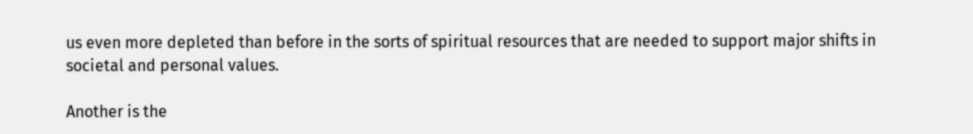us even more depleted than before in the sorts of spiritual resources that are needed to support major shifts in societal and personal values.

Another is the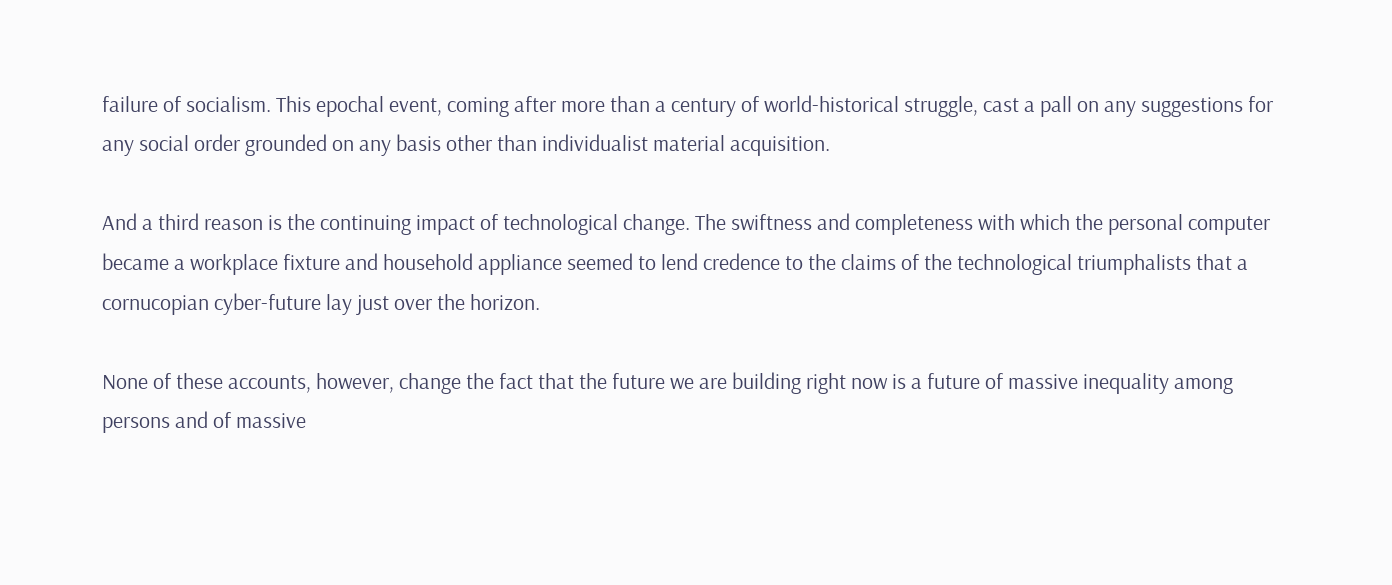failure of socialism. This epochal event, coming after more than a century of world-historical struggle, cast a pall on any suggestions for any social order grounded on any basis other than individualist material acquisition.

And a third reason is the continuing impact of technological change. The swiftness and completeness with which the personal computer became a workplace fixture and household appliance seemed to lend credence to the claims of the technological triumphalists that a cornucopian cyber-future lay just over the horizon.

None of these accounts, however, change the fact that the future we are building right now is a future of massive inequality among persons and of massive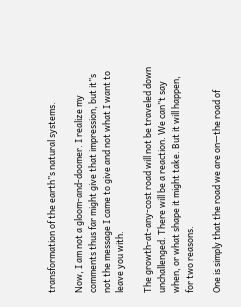transformation of the earth‟s natural systems.

Now, I am not a gloom-and-doomer. I realize my comments thus far might give that impression, but it‟s not the message I came to give and not what I want to leave you with.

The growth-at-any-cost road will not be traveled down unchallenged. There will be a reaction. We can‟t say when, or what shape it might take. But it will happen, for two reasons.

One is simply that the road we are on—the road of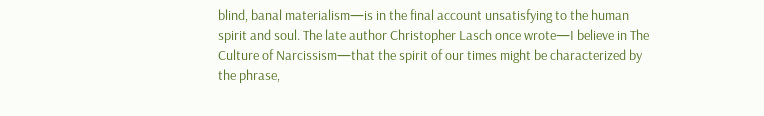blind, banal materialism—is in the final account unsatisfying to the human spirit and soul. The late author Christopher Lasch once wrote—I believe in The Culture of Narcissism—that the spirit of our times might be characterized by the phrase,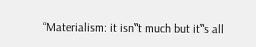“Materialism: it isn‟t much but it‟s all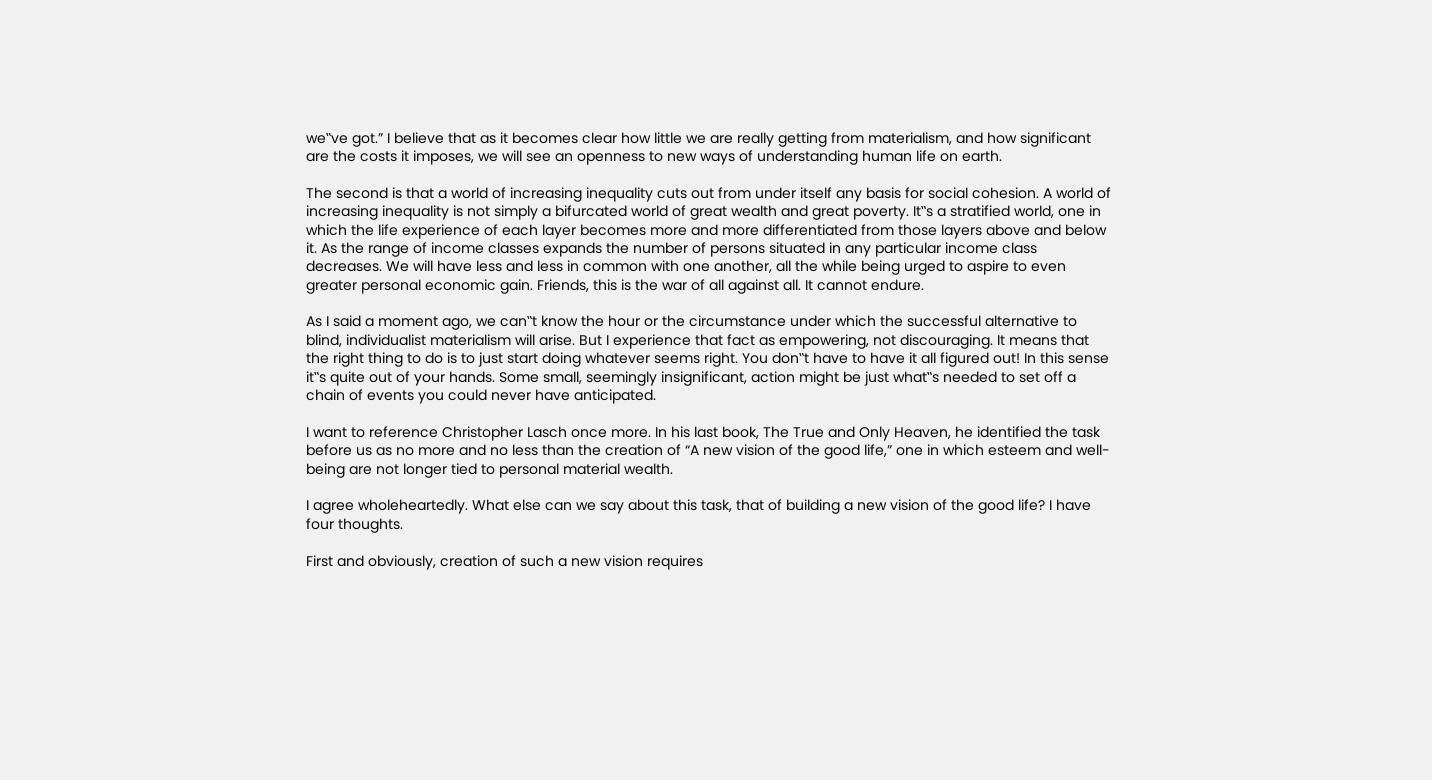we‟ve got.” I believe that as it becomes clear how little we are really getting from materialism, and how significant are the costs it imposes, we will see an openness to new ways of understanding human life on earth.

The second is that a world of increasing inequality cuts out from under itself any basis for social cohesion. A world of increasing inequality is not simply a bifurcated world of great wealth and great poverty. It‟s a stratified world, one in which the life experience of each layer becomes more and more differentiated from those layers above and below it. As the range of income classes expands the number of persons situated in any particular income class decreases. We will have less and less in common with one another, all the while being urged to aspire to even greater personal economic gain. Friends, this is the war of all against all. It cannot endure.

As I said a moment ago, we can‟t know the hour or the circumstance under which the successful alternative to blind, individualist materialism will arise. But I experience that fact as empowering, not discouraging. It means that the right thing to do is to just start doing whatever seems right. You don‟t have to have it all figured out! In this sense it‟s quite out of your hands. Some small, seemingly insignificant, action might be just what‟s needed to set off a chain of events you could never have anticipated.

I want to reference Christopher Lasch once more. In his last book, The True and Only Heaven, he identified the task before us as no more and no less than the creation of “A new vision of the good life,” one in which esteem and well-being are not longer tied to personal material wealth.

I agree wholeheartedly. What else can we say about this task, that of building a new vision of the good life? I have four thoughts.

First and obviously, creation of such a new vision requires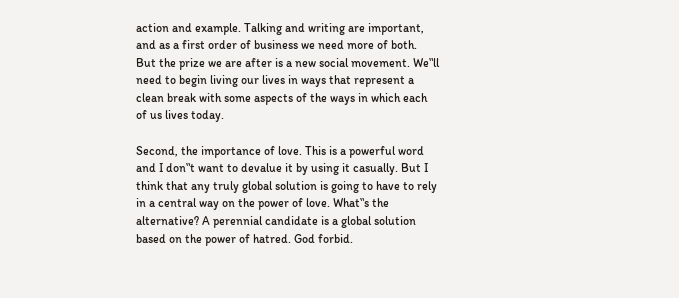action and example. Talking and writing are important, and as a first order of business we need more of both. But the prize we are after is a new social movement. We‟ll need to begin living our lives in ways that represent a clean break with some aspects of the ways in which each of us lives today.

Second, the importance of love. This is a powerful word and I don‟t want to devalue it by using it casually. But I think that any truly global solution is going to have to rely in a central way on the power of love. What‟s the alternative? A perennial candidate is a global solution based on the power of hatred. God forbid.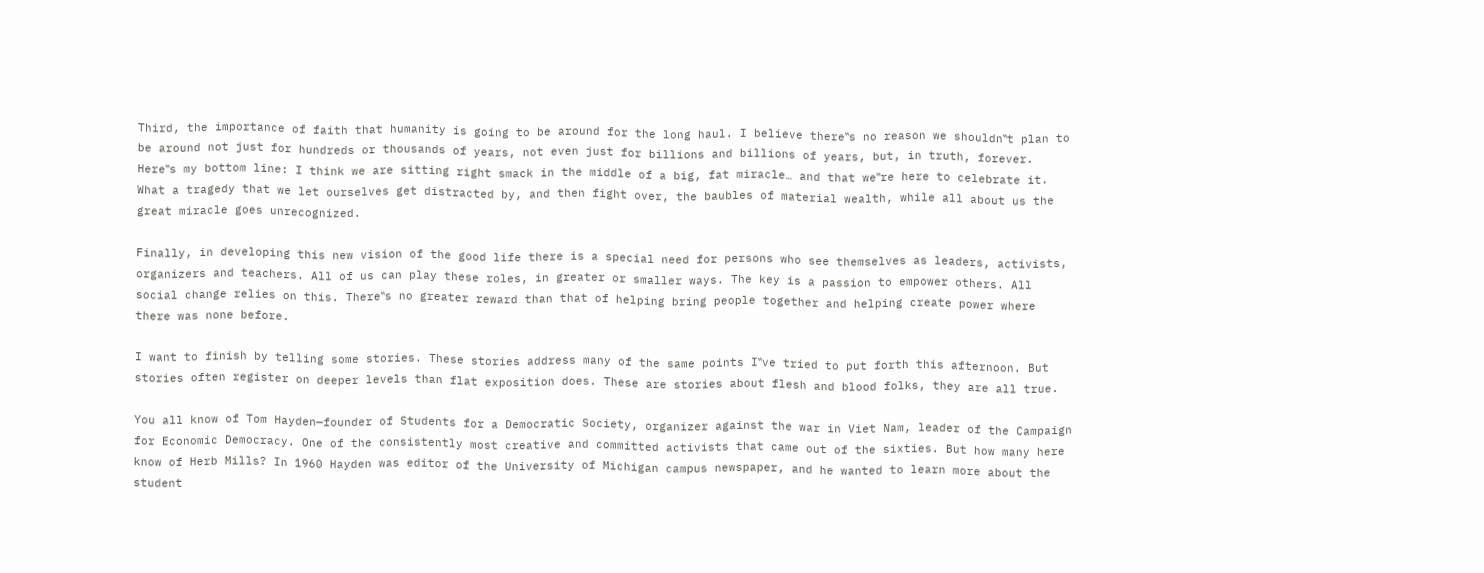Third, the importance of faith that humanity is going to be around for the long haul. I believe there‟s no reason we shouldn‟t plan to be around not just for hundreds or thousands of years, not even just for billions and billions of years, but, in truth, forever. Here‟s my bottom line: I think we are sitting right smack in the middle of a big, fat miracle… and that we‟re here to celebrate it. What a tragedy that we let ourselves get distracted by, and then fight over, the baubles of material wealth, while all about us the great miracle goes unrecognized.

Finally, in developing this new vision of the good life there is a special need for persons who see themselves as leaders, activists, organizers and teachers. All of us can play these roles, in greater or smaller ways. The key is a passion to empower others. All social change relies on this. There‟s no greater reward than that of helping bring people together and helping create power where there was none before.

I want to finish by telling some stories. These stories address many of the same points I‟ve tried to put forth this afternoon. But stories often register on deeper levels than flat exposition does. These are stories about flesh and blood folks, they are all true.

You all know of Tom Hayden—founder of Students for a Democratic Society, organizer against the war in Viet Nam, leader of the Campaign for Economic Democracy. One of the consistently most creative and committed activists that came out of the sixties. But how many here know of Herb Mills? In 1960 Hayden was editor of the University of Michigan campus newspaper, and he wanted to learn more about the student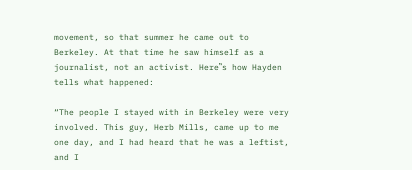movement, so that summer he came out to Berkeley. At that time he saw himself as a journalist, not an activist. Here‟s how Hayden tells what happened:

“The people I stayed with in Berkeley were very involved. This guy, Herb Mills, came up to me one day, and I had heard that he was a leftist, and I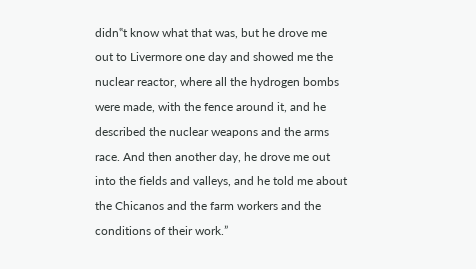didn‟t know what that was, but he drove me out to Livermore one day and showed me the nuclear reactor, where all the hydrogen bombs were made, with the fence around it, and he described the nuclear weapons and the arms race. And then another day, he drove me out into the fields and valleys, and he told me about the Chicanos and the farm workers and the conditions of their work.”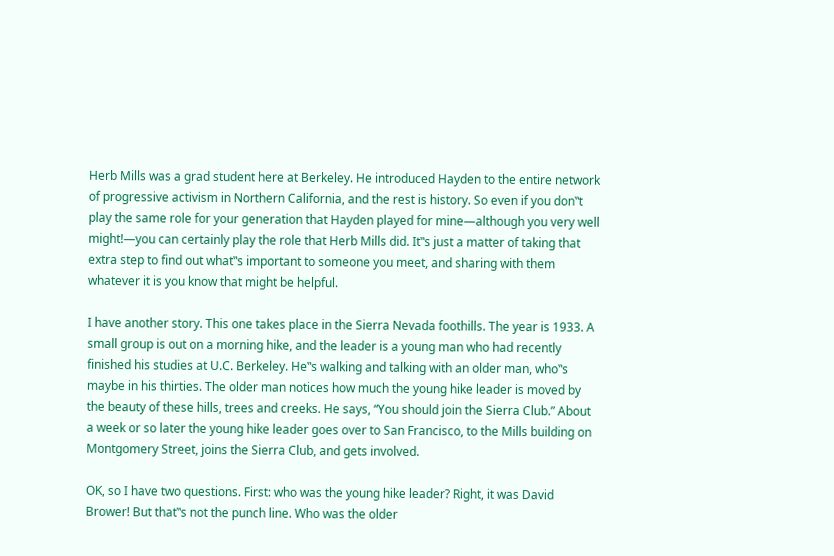Herb Mills was a grad student here at Berkeley. He introduced Hayden to the entire network of progressive activism in Northern California, and the rest is history. So even if you don‟t play the same role for your generation that Hayden played for mine—although you very well might!—you can certainly play the role that Herb Mills did. It‟s just a matter of taking that extra step to find out what‟s important to someone you meet, and sharing with them whatever it is you know that might be helpful.

I have another story. This one takes place in the Sierra Nevada foothills. The year is 1933. A small group is out on a morning hike, and the leader is a young man who had recently finished his studies at U.C. Berkeley. He‟s walking and talking with an older man, who‟s maybe in his thirties. The older man notices how much the young hike leader is moved by the beauty of these hills, trees and creeks. He says, “You should join the Sierra Club.” About a week or so later the young hike leader goes over to San Francisco, to the Mills building on Montgomery Street, joins the Sierra Club, and gets involved.

OK, so I have two questions. First: who was the young hike leader? Right, it was David Brower! But that‟s not the punch line. Who was the older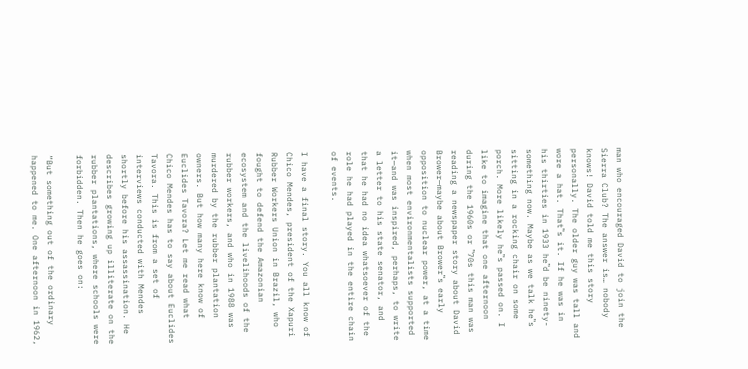man who encouraged David to join the Sierra Club? The answer is… nobody knows! David told me this story personally. The older guy was tall and wore a hat. That‟s it. If he was in his thirties in 1933 he‟d be ninety-something now. Maybe as we talk he‟s sitting in a rocking chair on some porch. More likely he‟s passed on. I like to imagine that one afternoon during the 1960s or ‟70s this man was reading a newspaper story about David Brower—maybe about Brower‟s early opposition to nuclear power, at a time when most environmentalists supported it—and was inspired, perhaps, to write a letter to his state senator, and that he had no idea whatsoever of the role he had played in the entire chain of events.

I have a final story. You all know of Chico Mendes, president of the Xapuri Rubber Workers Union in Brazil, who fought to defend the Amazonian ecosystem and the livelihoods of the rubber workers, and who in 1988 was murdered by the rubber plantation owners. But how many here know of Euclides Tavora? Let me read what Chico Mendes has to say about Euclides Tavora. This is from a set of interviews conducted with Mendes shortly before his assassination. He describes growing up illiterate on the rubber plantations, where schools were forbidden. Then he goes on:

“But something out of the ordinary happened to me. One afternoon in 1962,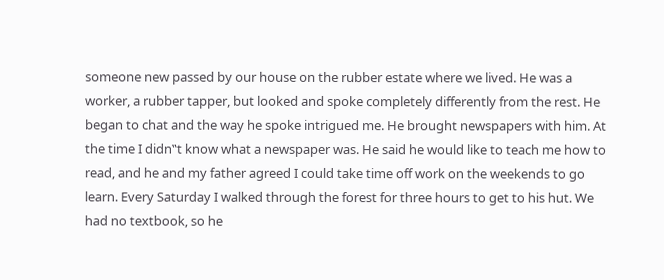someone new passed by our house on the rubber estate where we lived. He was a worker, a rubber tapper, but looked and spoke completely differently from the rest. He began to chat and the way he spoke intrigued me. He brought newspapers with him. At the time I didn‟t know what a newspaper was. He said he would like to teach me how to read, and he and my father agreed I could take time off work on the weekends to go learn. Every Saturday I walked through the forest for three hours to get to his hut. We had no textbook, so he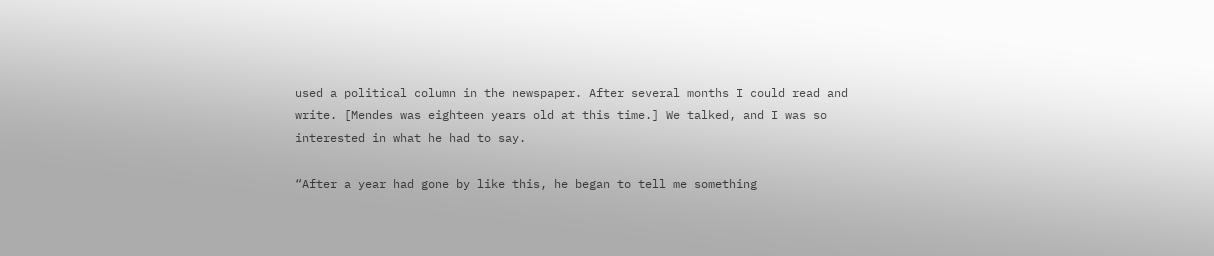used a political column in the newspaper. After several months I could read and write. [Mendes was eighteen years old at this time.] We talked, and I was so interested in what he had to say.

“After a year had gone by like this, he began to tell me something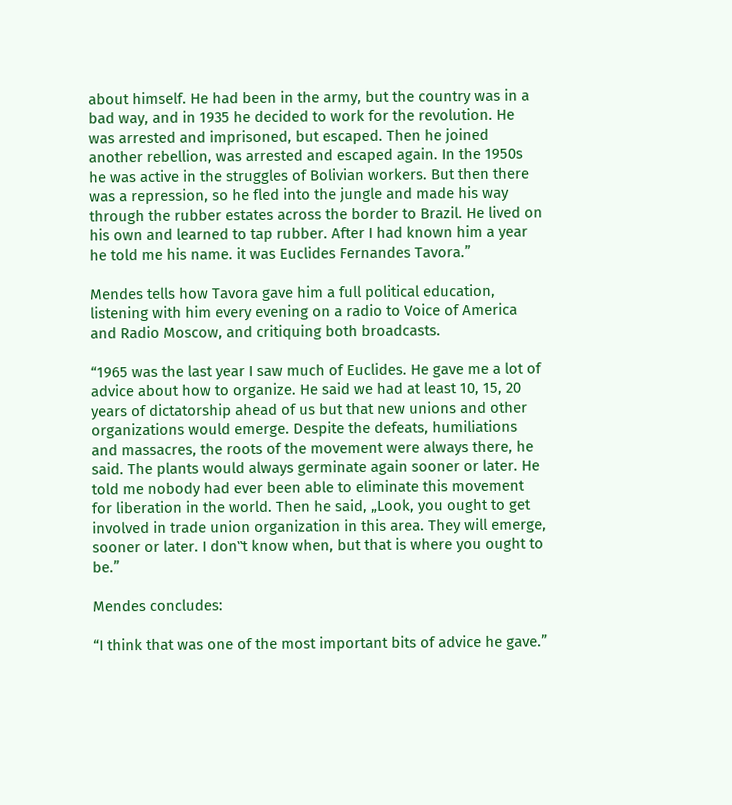about himself. He had been in the army, but the country was in a bad way, and in 1935 he decided to work for the revolution. He was arrested and imprisoned, but escaped. Then he joined another rebellion, was arrested and escaped again. In the 1950s he was active in the struggles of Bolivian workers. But then there was a repression, so he fled into the jungle and made his way through the rubber estates across the border to Brazil. He lived on his own and learned to tap rubber. After I had known him a year he told me his name. it was Euclides Fernandes Tavora.”

Mendes tells how Tavora gave him a full political education, listening with him every evening on a radio to Voice of America and Radio Moscow, and critiquing both broadcasts.

“1965 was the last year I saw much of Euclides. He gave me a lot of advice about how to organize. He said we had at least 10, 15, 20 years of dictatorship ahead of us but that new unions and other organizations would emerge. Despite the defeats, humiliations and massacres, the roots of the movement were always there, he said. The plants would always germinate again sooner or later. He told me nobody had ever been able to eliminate this movement for liberation in the world. Then he said, „Look, you ought to get involved in trade union organization in this area. They will emerge, sooner or later. I don‟t know when, but that is where you ought to be.”

Mendes concludes:

“I think that was one of the most important bits of advice he gave.”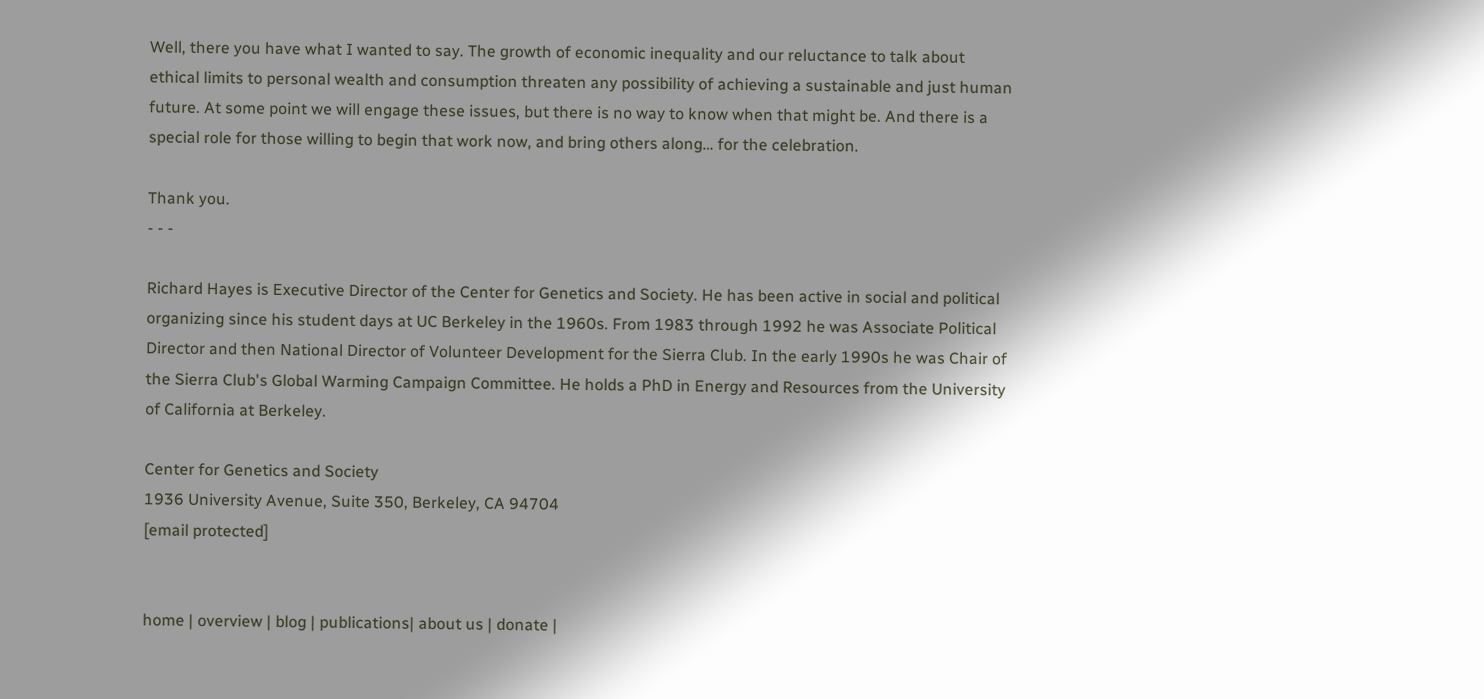Well, there you have what I wanted to say. The growth of economic inequality and our reluctance to talk about ethical limits to personal wealth and consumption threaten any possibility of achieving a sustainable and just human future. At some point we will engage these issues, but there is no way to know when that might be. And there is a special role for those willing to begin that work now, and bring others along… for the celebration.

Thank you.
- - -

Richard Hayes is Executive Director of the Center for Genetics and Society. He has been active in social and political organizing since his student days at UC Berkeley in the 1960s. From 1983 through 1992 he was Associate Political Director and then National Director of Volunteer Development for the Sierra Club. In the early 1990s he was Chair of the Sierra Club's Global Warming Campaign Committee. He holds a PhD in Energy and Resources from the University of California at Berkeley.

Center for Genetics and Society
1936 University Avenue, Suite 350, Berkeley, CA 94704
[email protected]


home | overview | blog | publications| about us | donate |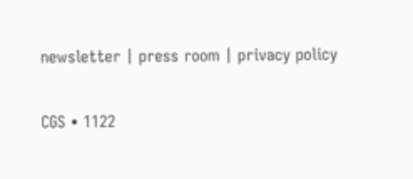newsletter | press room | privacy policy

CGS • 1122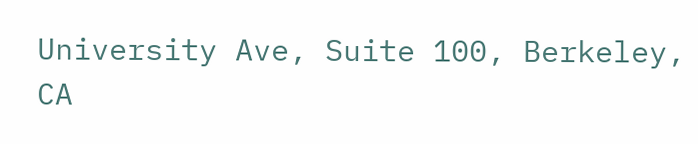University Ave, Suite 100, Berkeley, CA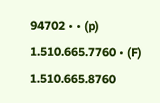94702 • • (p) 1.510.665.7760 • (F) 1.510.665.8760